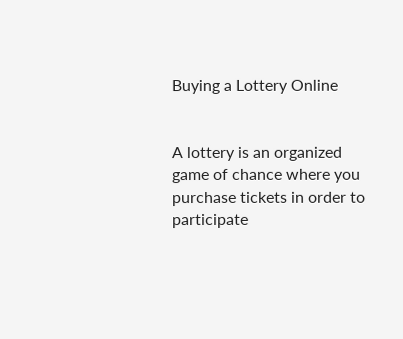Buying a Lottery Online


A lottery is an organized game of chance where you purchase tickets in order to participate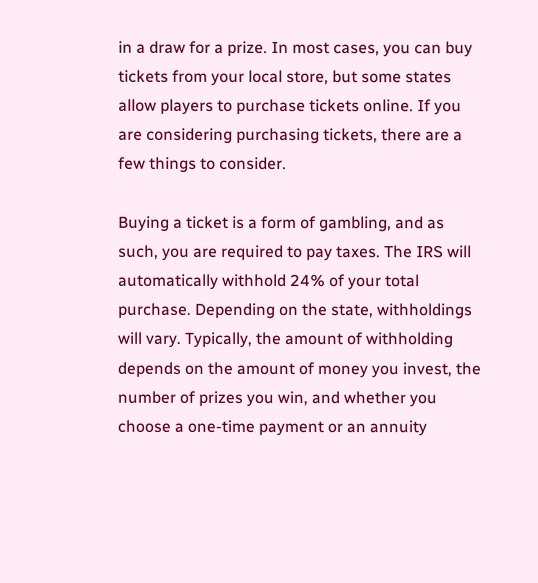in a draw for a prize. In most cases, you can buy tickets from your local store, but some states allow players to purchase tickets online. If you are considering purchasing tickets, there are a few things to consider.

Buying a ticket is a form of gambling, and as such, you are required to pay taxes. The IRS will automatically withhold 24% of your total purchase. Depending on the state, withholdings will vary. Typically, the amount of withholding depends on the amount of money you invest, the number of prizes you win, and whether you choose a one-time payment or an annuity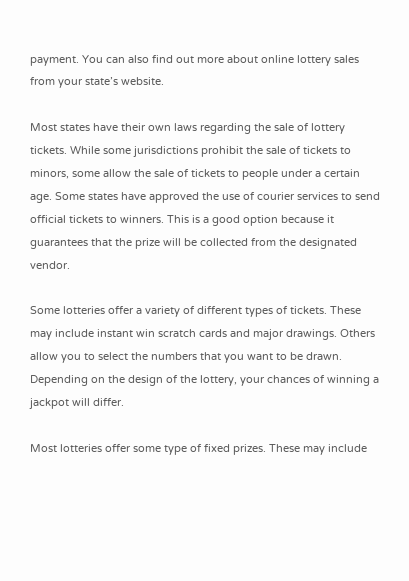payment. You can also find out more about online lottery sales from your state’s website.

Most states have their own laws regarding the sale of lottery tickets. While some jurisdictions prohibit the sale of tickets to minors, some allow the sale of tickets to people under a certain age. Some states have approved the use of courier services to send official tickets to winners. This is a good option because it guarantees that the prize will be collected from the designated vendor.

Some lotteries offer a variety of different types of tickets. These may include instant win scratch cards and major drawings. Others allow you to select the numbers that you want to be drawn. Depending on the design of the lottery, your chances of winning a jackpot will differ.

Most lotteries offer some type of fixed prizes. These may include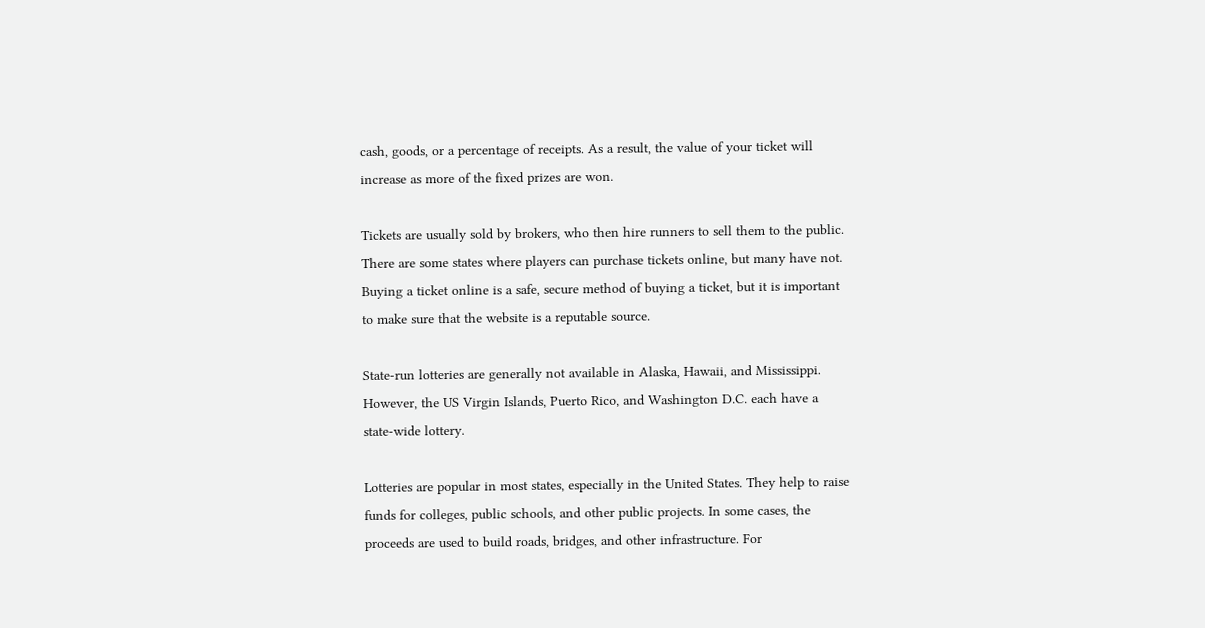cash, goods, or a percentage of receipts. As a result, the value of your ticket will increase as more of the fixed prizes are won.

Tickets are usually sold by brokers, who then hire runners to sell them to the public. There are some states where players can purchase tickets online, but many have not. Buying a ticket online is a safe, secure method of buying a ticket, but it is important to make sure that the website is a reputable source.

State-run lotteries are generally not available in Alaska, Hawaii, and Mississippi. However, the US Virgin Islands, Puerto Rico, and Washington D.C. each have a state-wide lottery.

Lotteries are popular in most states, especially in the United States. They help to raise funds for colleges, public schools, and other public projects. In some cases, the proceeds are used to build roads, bridges, and other infrastructure. For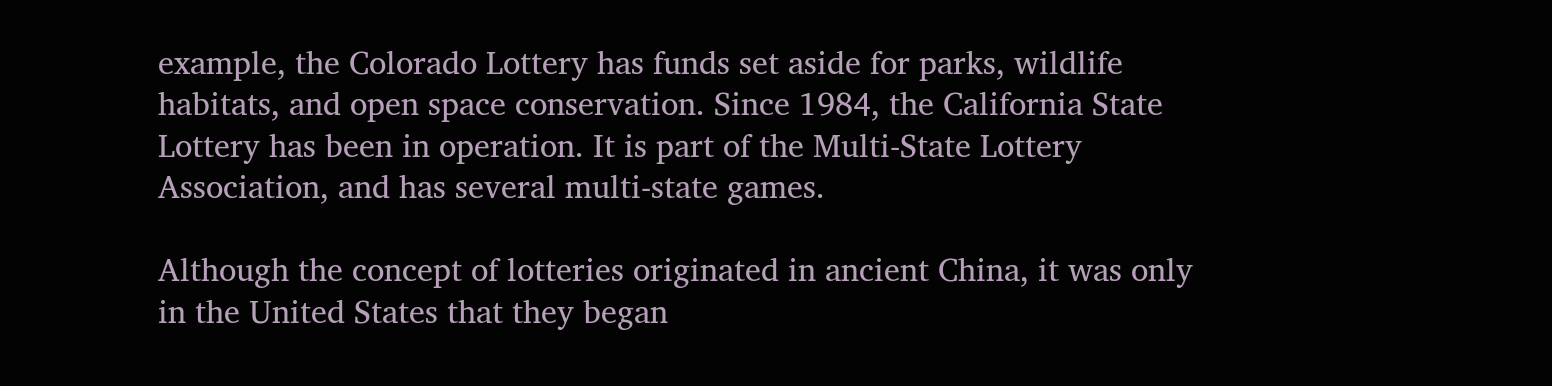example, the Colorado Lottery has funds set aside for parks, wildlife habitats, and open space conservation. Since 1984, the California State Lottery has been in operation. It is part of the Multi-State Lottery Association, and has several multi-state games.

Although the concept of lotteries originated in ancient China, it was only in the United States that they began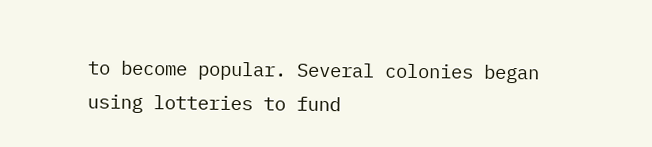to become popular. Several colonies began using lotteries to fund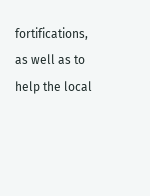fortifications, as well as to help the local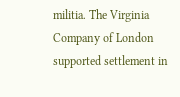militia. The Virginia Company of London supported settlement in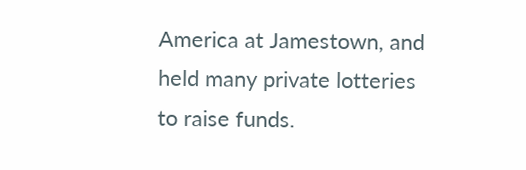America at Jamestown, and held many private lotteries to raise funds.